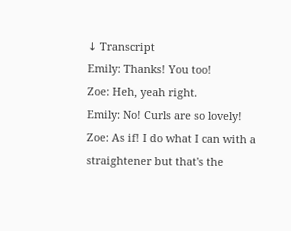↓ Transcript
Emily: Thanks! You too!
Zoe: Heh, yeah right.
Emily: No! Curls are so lovely!
Zoe: As if! I do what I can with a straightener but that's the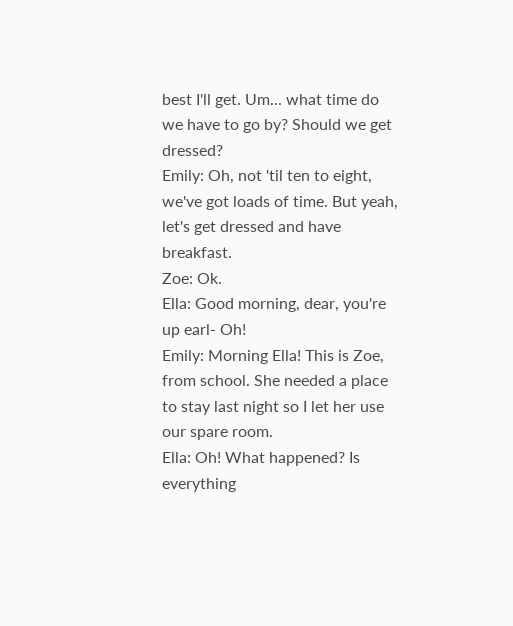best I'll get. Um... what time do we have to go by? Should we get dressed?
Emily: Oh, not 'til ten to eight, we've got loads of time. But yeah, let's get dressed and have breakfast.
Zoe: Ok.
Ella: Good morning, dear, you're up earl- Oh!
Emily: Morning Ella! This is Zoe, from school. She needed a place to stay last night so I let her use our spare room.
Ella: Oh! What happened? Is everything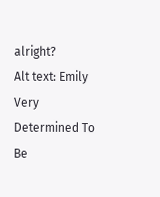alright?
Alt text: Emily Very Determined To Be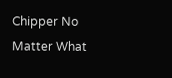Chipper No Matter What